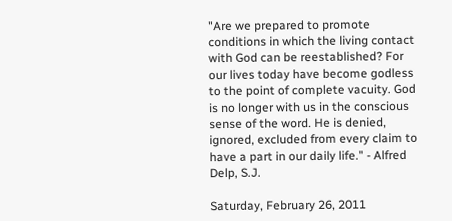"Are we prepared to promote conditions in which the living contact with God can be reestablished? For our lives today have become godless to the point of complete vacuity. God is no longer with us in the conscious sense of the word. He is denied, ignored, excluded from every claim to have a part in our daily life." - Alfred Delp, S.J.

Saturday, February 26, 2011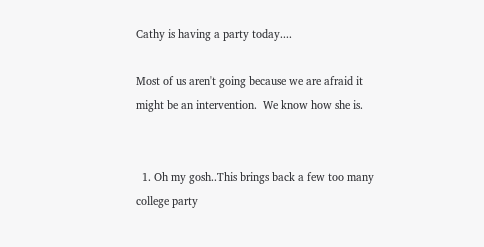Cathy is having a party today....

Most of us aren't going because we are afraid it might be an intervention.  We know how she is.


  1. Oh my gosh..This brings back a few too many college party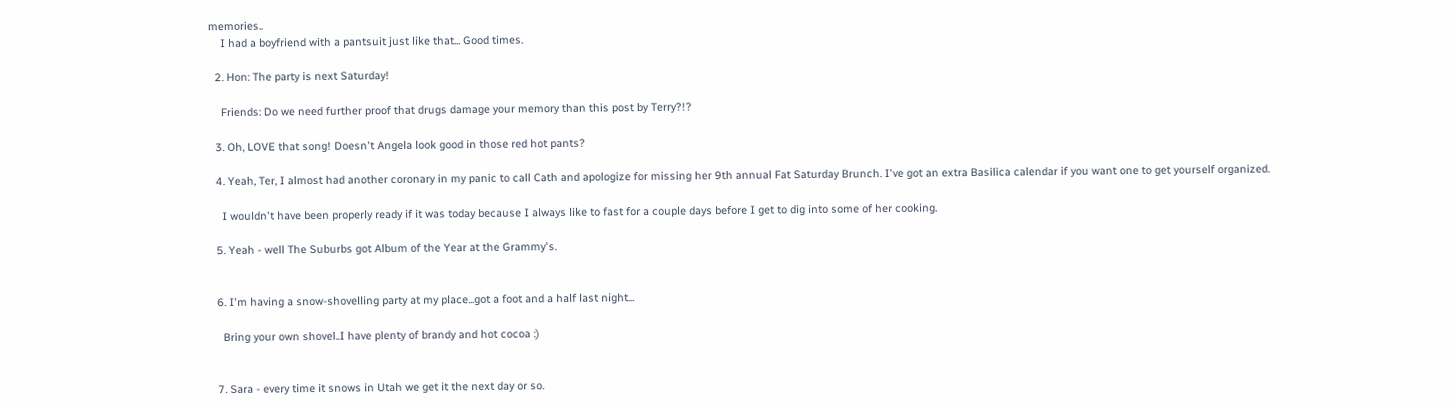memories..
    I had a boyfriend with a pantsuit just like that... Good times.

  2. Hon: The party is next Saturday!

    Friends: Do we need further proof that drugs damage your memory than this post by Terry?!?

  3. Oh, LOVE that song! Doesn't Angela look good in those red hot pants?

  4. Yeah, Ter, I almost had another coronary in my panic to call Cath and apologize for missing her 9th annual Fat Saturday Brunch. I've got an extra Basilica calendar if you want one to get yourself organized.

    I wouldn't have been properly ready if it was today because I always like to fast for a couple days before I get to dig into some of her cooking.

  5. Yeah - well The Suburbs got Album of the Year at the Grammy's.


  6. I'm having a snow-shovelling party at my place...got a foot and a half last night...

    Bring your own shovel..I have plenty of brandy and hot cocoa :)


  7. Sara - every time it snows in Utah we get it the next day or so.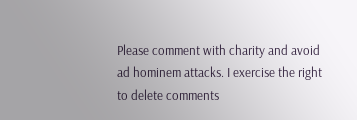Please comment with charity and avoid ad hominem attacks. I exercise the right to delete comments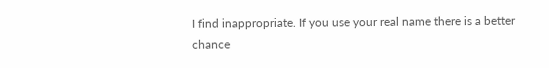I find inappropriate. If you use your real name there is a better chance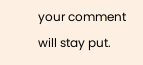your comment will stay put.